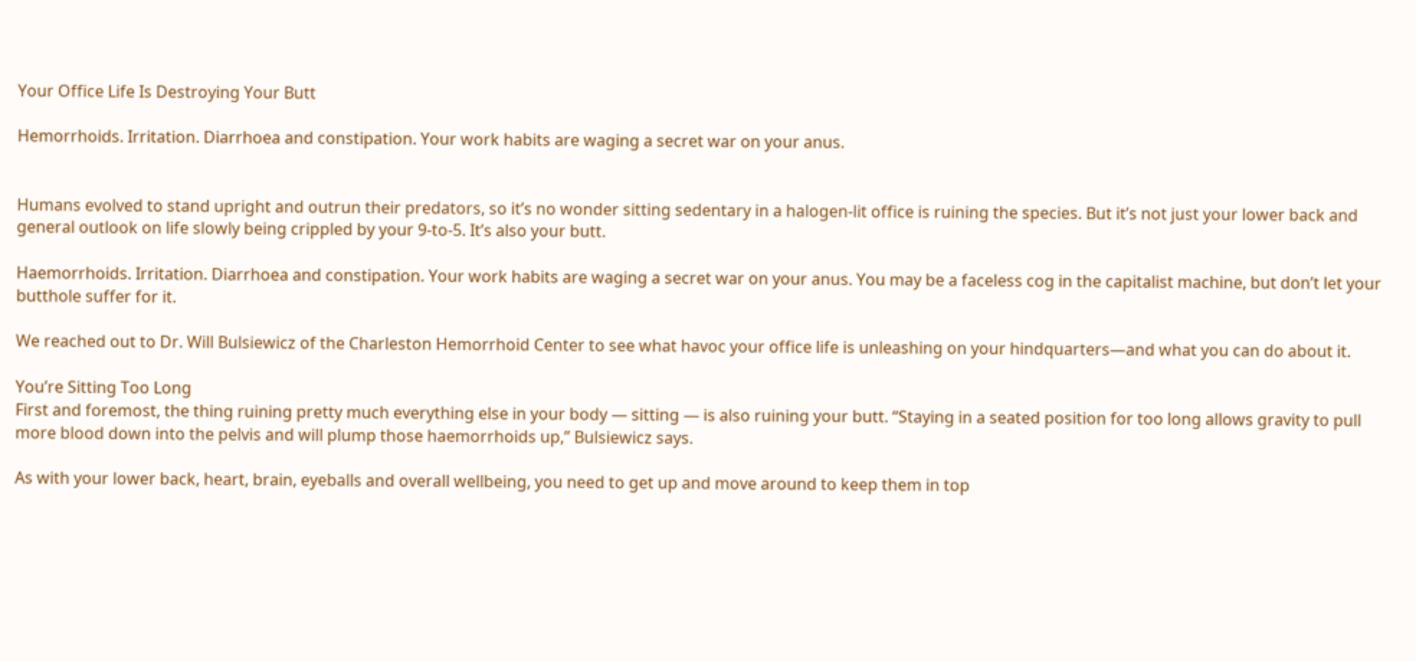Your Office Life Is Destroying Your Butt

Hemorrhoids. Irritation. Diarrhoea and constipation. Your work habits are waging a secret war on your anus.


Humans evolved to stand upright and outrun their predators, so it’s no wonder sitting sedentary in a halogen-lit office is ruining the species. But it’s not just your lower back and general outlook on life slowly being crippled by your 9-to-5. It’s also your butt.

Haemorrhoids. Irritation. Diarrhoea and constipation. Your work habits are waging a secret war on your anus. You may be a faceless cog in the capitalist machine, but don’t let your butthole suffer for it.

We reached out to Dr. Will Bulsiewicz of the Charleston Hemorrhoid Center to see what havoc your office life is unleashing on your hindquarters—and what you can do about it.

You’re Sitting Too Long
First and foremost, the thing ruining pretty much everything else in your body — sitting — is also ruining your butt. “Staying in a seated position for too long allows gravity to pull more blood down into the pelvis and will plump those haemorrhoids up,” Bulsiewicz says.

As with your lower back, heart, brain, eyeballs and overall wellbeing, you need to get up and move around to keep them in top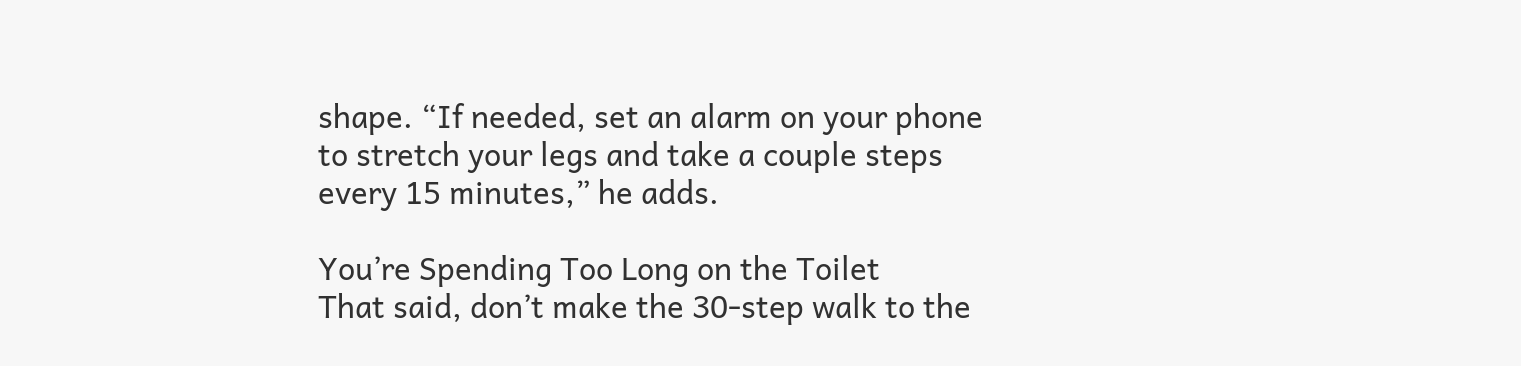shape. “If needed, set an alarm on your phone to stretch your legs and take a couple steps every 15 minutes,” he adds.

You’re Spending Too Long on the Toilet
That said, don’t make the 30-step walk to the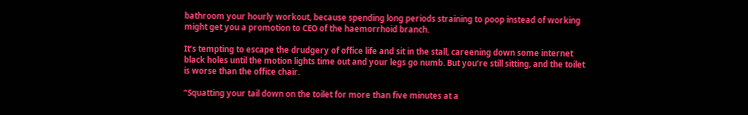bathroom your hourly workout, because spending long periods straining to poop instead of working might get you a promotion to CEO of the haemorrhoid branch.

It’s tempting to escape the drudgery of office life and sit in the stall, careening down some internet black holes until the motion lights time out and your legs go numb. But you’re still sitting, and the toilet is worse than the office chair.

“Squatting your tail down on the toilet for more than five minutes at a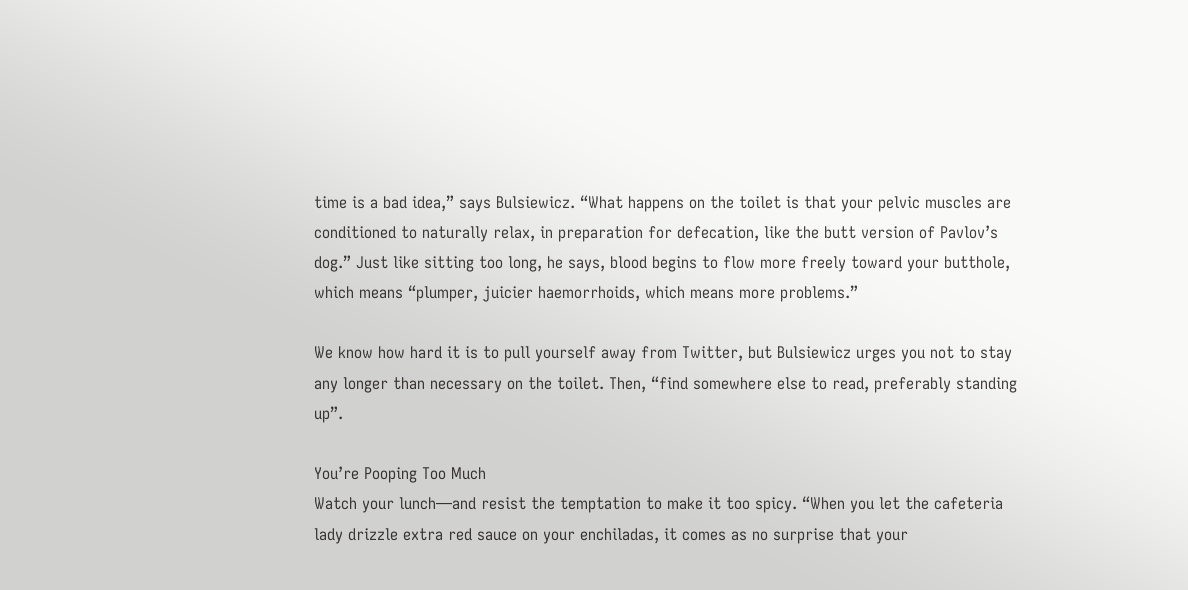time is a bad idea,” says Bulsiewicz. “What happens on the toilet is that your pelvic muscles are conditioned to naturally relax, in preparation for defecation, like the butt version of Pavlov’s dog.” Just like sitting too long, he says, blood begins to flow more freely toward your butthole, which means “plumper, juicier haemorrhoids, which means more problems.”

We know how hard it is to pull yourself away from Twitter, but Bulsiewicz urges you not to stay any longer than necessary on the toilet. Then, “find somewhere else to read, preferably standing up”.

You’re Pooping Too Much
Watch your lunch—and resist the temptation to make it too spicy. “When you let the cafeteria lady drizzle extra red sauce on your enchiladas, it comes as no surprise that your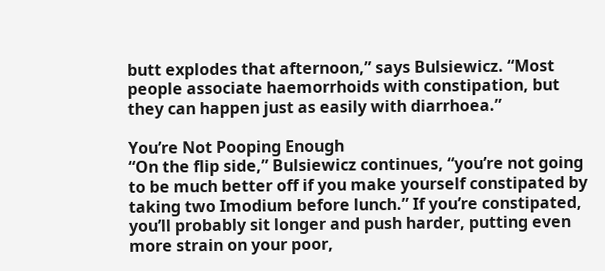butt explodes that afternoon,” says Bulsiewicz. “Most people associate haemorrhoids with constipation, but they can happen just as easily with diarrhoea.”

You’re Not Pooping Enough
“On the flip side,” Bulsiewicz continues, “you’re not going to be much better off if you make yourself constipated by taking two Imodium before lunch.” If you’re constipated, you’ll probably sit longer and push harder, putting even more strain on your poor,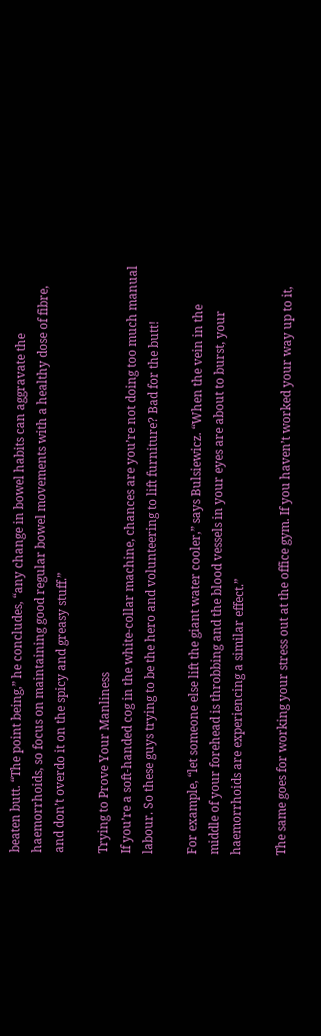beaten butt. “The point being,” he concludes, “any change in bowel habits can aggravate the haemorrhoids, so focus on maintaining good regular bowel movements with a healthy dose of fibre, and don’t overdo it on the spicy and greasy stuff.”

Trying to Prove Your Manliness
If you’re a soft-handed cog in the white-collar machine, chances are you’re not doing too much manual labour. So these guys trying to be the hero and volunteering to lift furniture? Bad for the butt!

For example, “let someone else lift the giant water cooler,” says Bulsiewicz. “When the vein in the middle of your forehead is throbbing and the blood vessels in your eyes are about to burst, your haemorrhoids are experiencing a similar effect.”

The same goes for working your stress out at the office gym. If you haven’t worked your way up to it,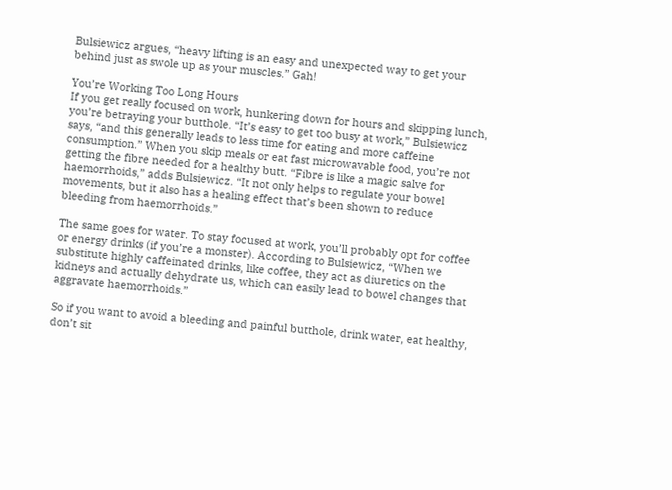Bulsiewicz argues, “heavy lifting is an easy and unexpected way to get your behind just as swole up as your muscles.” Gah!

You’re Working Too Long Hours
If you get really focused on work, hunkering down for hours and skipping lunch, you’re betraying your butthole. “It’s easy to get too busy at work,” Bulsiewicz says, “and this generally leads to less time for eating and more caffeine consumption.” When you skip meals or eat fast microwavable food, you’re not getting the fibre needed for a healthy butt. “Fibre is like a magic salve for haemorrhoids,” adds Bulsiewicz. “It not only helps to regulate your bowel movements, but it also has a healing effect that’s been shown to reduce bleeding from haemorrhoids.”

The same goes for water. To stay focused at work, you’ll probably opt for coffee or energy drinks (if you’re a monster). According to Bulsiewicz, “When we substitute highly caffeinated drinks, like coffee, they act as diuretics on the kidneys and actually dehydrate us, which can easily lead to bowel changes that aggravate haemorrhoids.”

So if you want to avoid a bleeding and painful butthole, drink water, eat healthy, don’t sit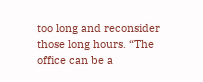too long and reconsider those long hours. “The office can be a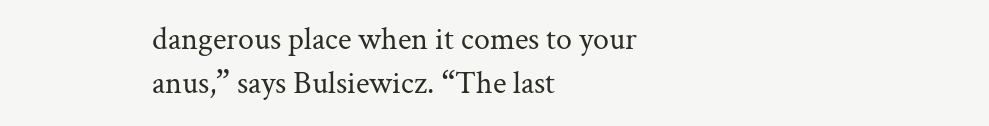dangerous place when it comes to your anus,” says Bulsiewicz. “The last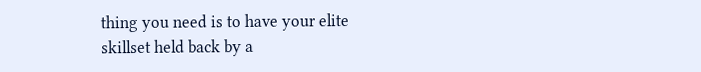thing you need is to have your elite skillset held back by a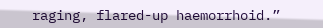raging, flared-up haemorrhoid.”